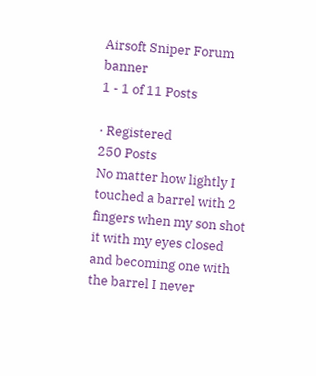Airsoft Sniper Forum banner
1 - 1 of 11 Posts

· Registered
250 Posts
No matter how lightly I touched a barrel with 2 fingers when my son shot it with my eyes closed and becoming one with the barrel I never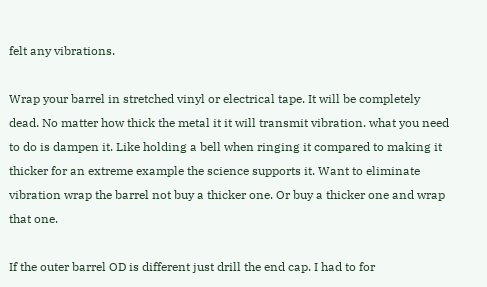felt any vibrations.

Wrap your barrel in stretched vinyl or electrical tape. It will be completely dead. No matter how thick the metal it it will transmit vibration. what you need to do is dampen it. Like holding a bell when ringing it compared to making it thicker for an extreme example the science supports it. Want to eliminate vibration wrap the barrel not buy a thicker one. Or buy a thicker one and wrap that one.

If the outer barrel OD is different just drill the end cap. I had to for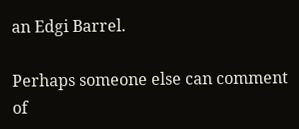an Edgi Barrel.

Perhaps someone else can comment of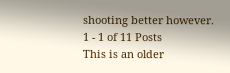shooting better however.
1 - 1 of 11 Posts
This is an older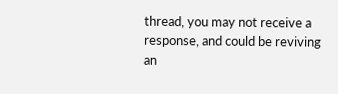thread, you may not receive a response, and could be reviving an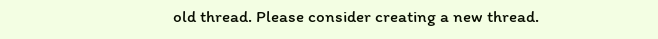old thread. Please consider creating a new thread.